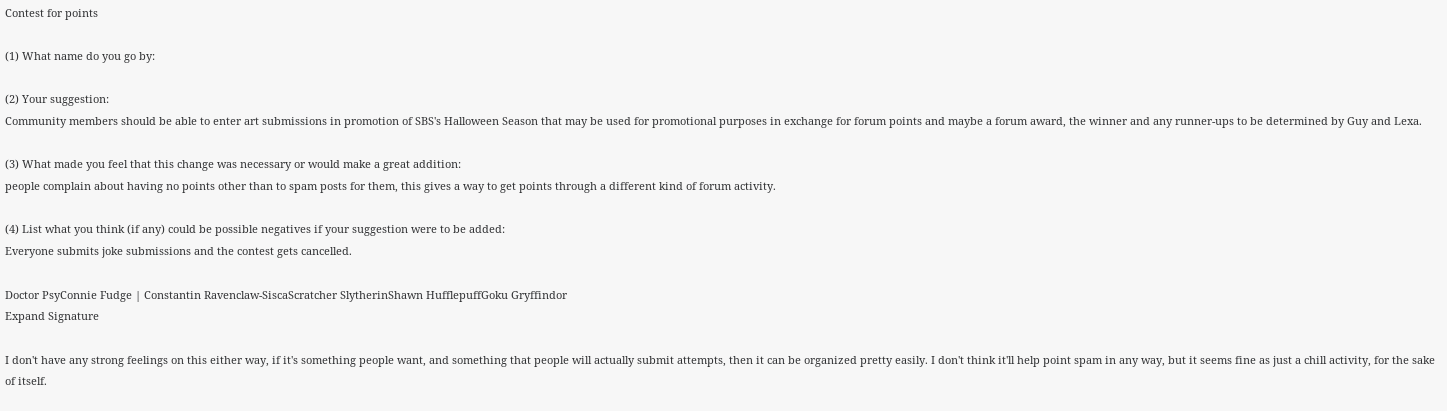Contest for points

(1) What name do you go by:

(2) Your suggestion:
Community members should be able to enter art submissions in promotion of SBS's Halloween Season that may be used for promotional purposes in exchange for forum points and maybe a forum award, the winner and any runner-ups to be determined by Guy and Lexa.

(3) What made you feel that this change was necessary or would make a great addition:
people complain about having no points other than to spam posts for them, this gives a way to get points through a different kind of forum activity.

(4) List what you think (if any) could be possible negatives if your suggestion were to be added:
Everyone submits joke submissions and the contest gets cancelled.

Doctor PsyConnie Fudge | Constantin Ravenclaw-SiscaScratcher SlytherinShawn HufflepuffGoku Gryffindor
Expand Signature

I don't have any strong feelings on this either way, if it's something people want, and something that people will actually submit attempts, then it can be organized pretty easily. I don't think it'll help point spam in any way, but it seems fine as just a chill activity, for the sake of itself.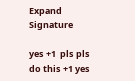Expand Signature

yes +1  pls pls do this +1 yes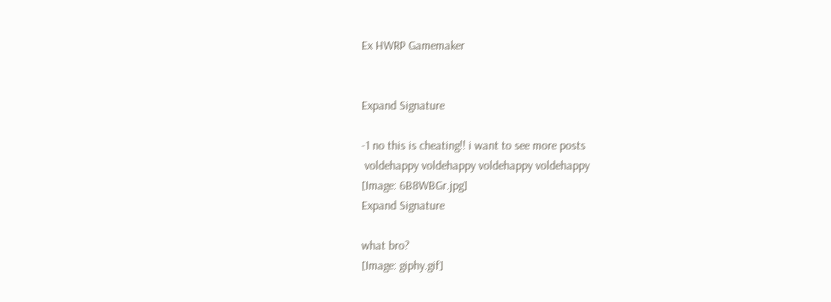Ex HWRP Gamemaker


Expand Signature

-1 no this is cheating!! i want to see more posts
 voldehappy voldehappy voldehappy voldehappy
[Image: 6B8WBGr.jpg]
Expand Signature

what bro?
[Image: giphy.gif]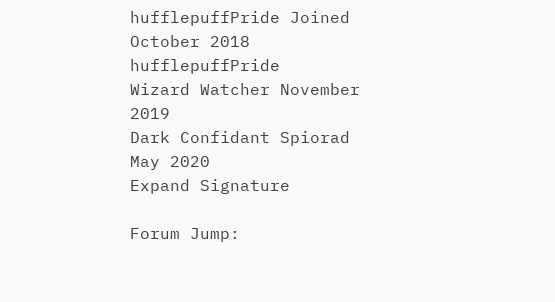hufflepuffPride Joined October 2018 hufflepuffPride
Wizard Watcher November 2019
Dark Confidant Spiorad May 2020
Expand Signature

Forum Jump: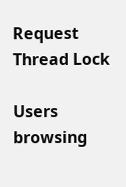Request Thread Lock

Users browsing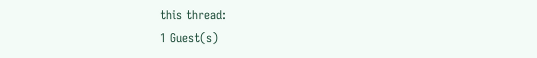this thread:
1 Guest(s)